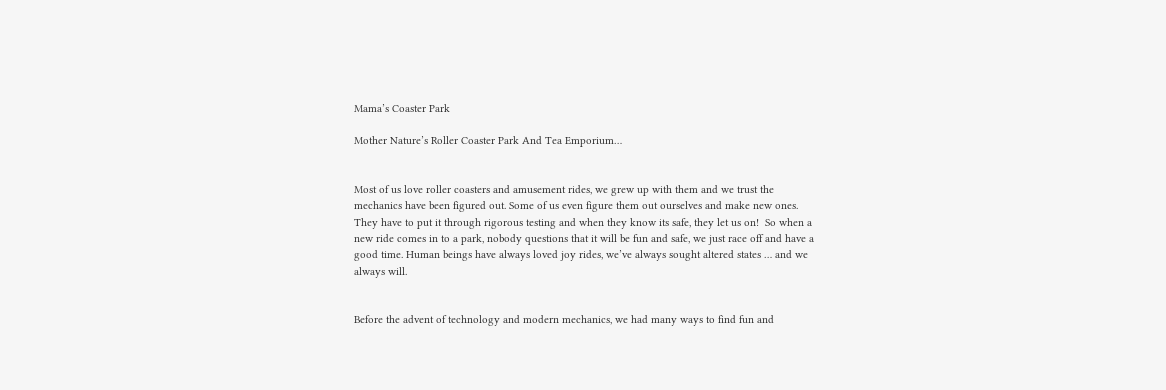Mama’s Coaster Park

Mother Nature’s Roller Coaster Park And Tea Emporium…


Most of us love roller coasters and amusement rides, we grew up with them and we trust the mechanics have been figured out. Some of us even figure them out ourselves and make new ones. They have to put it through rigorous testing and when they know its safe, they let us on!  So when a new ride comes in to a park, nobody questions that it will be fun and safe, we just race off and have a good time. Human beings have always loved joy rides, we’ve always sought altered states … and we always will.


Before the advent of technology and modern mechanics, we had many ways to find fun and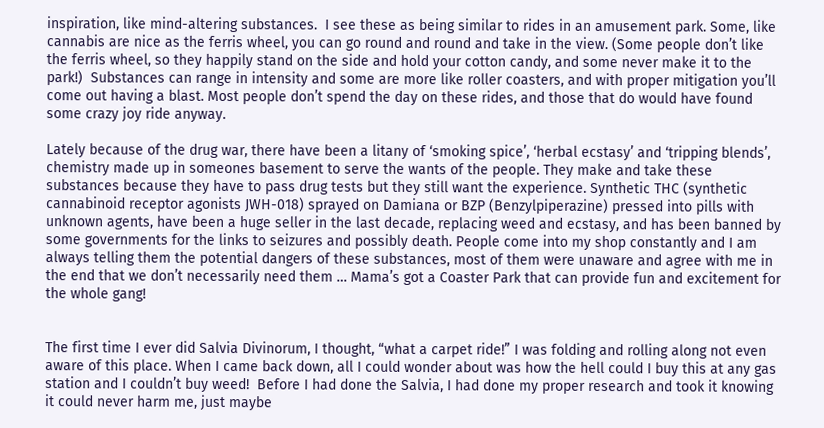inspiration, like mind-altering substances.  I see these as being similar to rides in an amusement park. Some, like cannabis are nice as the ferris wheel, you can go round and round and take in the view. (Some people don’t like the ferris wheel, so they happily stand on the side and hold your cotton candy, and some never make it to the park!)  Substances can range in intensity and some are more like roller coasters, and with proper mitigation you’ll come out having a blast. Most people don’t spend the day on these rides, and those that do would have found some crazy joy ride anyway.

Lately because of the drug war, there have been a litany of ‘smoking spice’, ‘herbal ecstasy’ and ‘tripping blends’, chemistry made up in someones basement to serve the wants of the people. They make and take these substances because they have to pass drug tests but they still want the experience. Synthetic THC (synthetic cannabinoid receptor agonists JWH-018) sprayed on Damiana or BZP (Benzylpiperazine) pressed into pills with unknown agents, have been a huge seller in the last decade, replacing weed and ecstasy, and has been banned by some governments for the links to seizures and possibly death. People come into my shop constantly and I am always telling them the potential dangers of these substances, most of them were unaware and agree with me in the end that we don’t necessarily need them … Mama’s got a Coaster Park that can provide fun and excitement for the whole gang!


The first time I ever did Salvia Divinorum, I thought, “what a carpet ride!” I was folding and rolling along not even aware of this place. When I came back down, all I could wonder about was how the hell could I buy this at any gas station and I couldn’t buy weed!  Before I had done the Salvia, I had done my proper research and took it knowing it could never harm me, just maybe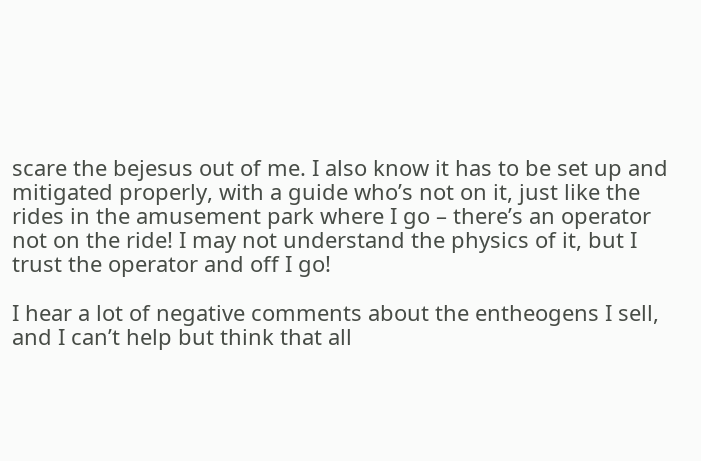scare the bejesus out of me. I also know it has to be set up and mitigated properly, with a guide who’s not on it, just like the rides in the amusement park where I go – there’s an operator not on the ride! I may not understand the physics of it, but I trust the operator and off I go!

I hear a lot of negative comments about the entheogens I sell, and I can’t help but think that all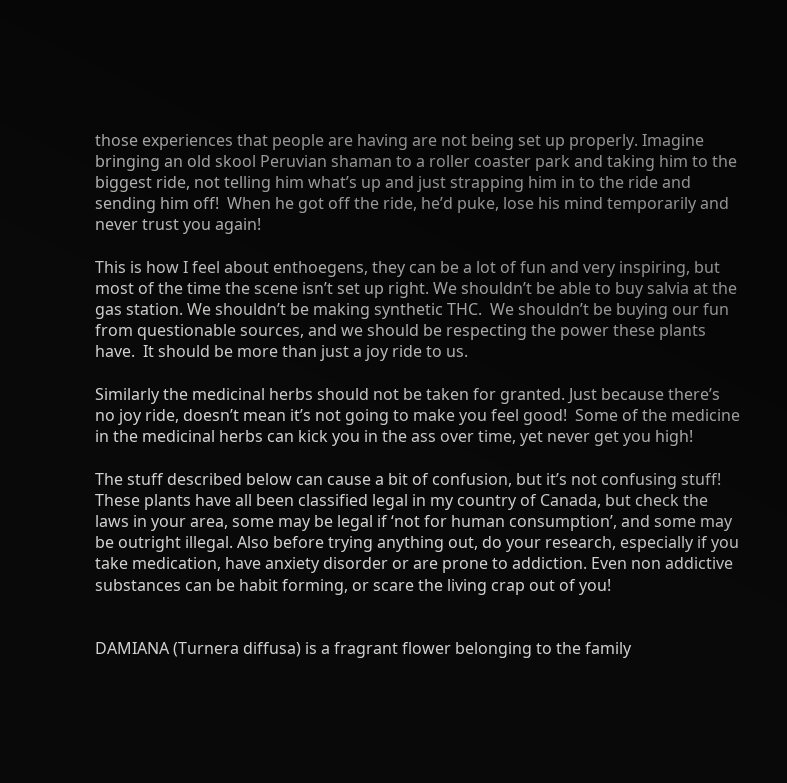those experiences that people are having are not being set up properly. Imagine bringing an old skool Peruvian shaman to a roller coaster park and taking him to the biggest ride, not telling him what’s up and just strapping him in to the ride and sending him off!  When he got off the ride, he’d puke, lose his mind temporarily and never trust you again!

This is how I feel about enthoegens, they can be a lot of fun and very inspiring, but most of the time the scene isn’t set up right. We shouldn’t be able to buy salvia at the gas station. We shouldn’t be making synthetic THC.  We shouldn’t be buying our fun from questionable sources, and we should be respecting the power these plants have.  It should be more than just a joy ride to us.

Similarly the medicinal herbs should not be taken for granted. Just because there’s no joy ride, doesn’t mean it’s not going to make you feel good!  Some of the medicine in the medicinal herbs can kick you in the ass over time, yet never get you high!

The stuff described below can cause a bit of confusion, but it’s not confusing stuff!  These plants have all been classified legal in my country of Canada, but check the laws in your area, some may be legal if ‘not for human consumption’, and some may be outright illegal. Also before trying anything out, do your research, especially if you take medication, have anxiety disorder or are prone to addiction. Even non addictive substances can be habit forming, or scare the living crap out of you!


DAMIANA (Turnera diffusa) is a fragrant flower belonging to the family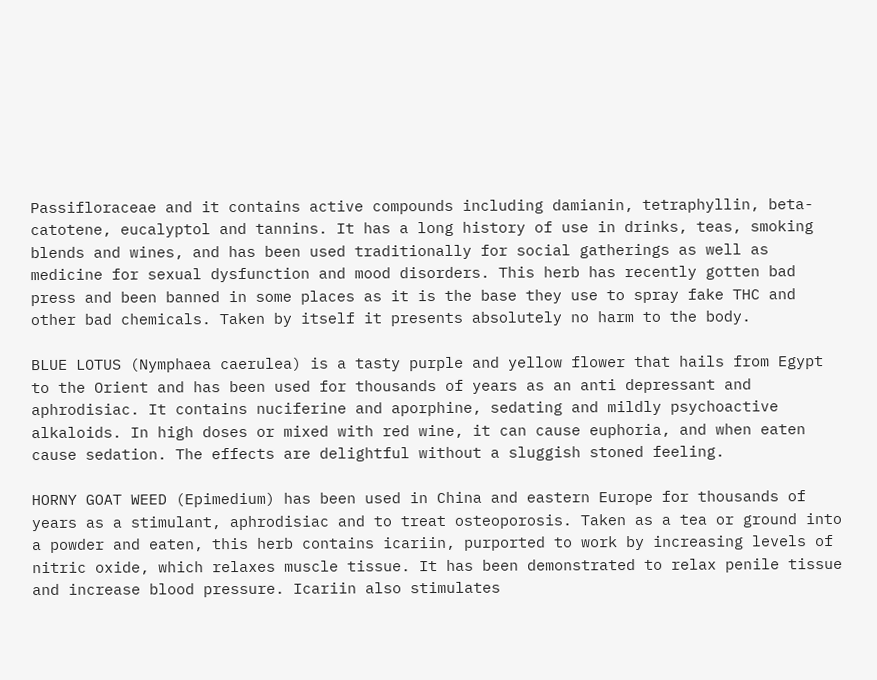Passifloraceae and it contains active compounds including damianin, tetraphyllin, beta-catotene, eucalyptol and tannins. It has a long history of use in drinks, teas, smoking blends and wines, and has been used traditionally for social gatherings as well as medicine for sexual dysfunction and mood disorders. This herb has recently gotten bad press and been banned in some places as it is the base they use to spray fake THC and other bad chemicals. Taken by itself it presents absolutely no harm to the body.

BLUE LOTUS (Nymphaea caerulea) is a tasty purple and yellow flower that hails from Egypt to the Orient and has been used for thousands of years as an anti depressant and aphrodisiac. It contains nuciferine and aporphine, sedating and mildly psychoactive alkaloids. In high doses or mixed with red wine, it can cause euphoria, and when eaten cause sedation. The effects are delightful without a sluggish stoned feeling.

HORNY GOAT WEED (Epimedium) has been used in China and eastern Europe for thousands of years as a stimulant, aphrodisiac and to treat osteoporosis. Taken as a tea or ground into a powder and eaten, this herb contains icariin, purported to work by increasing levels of nitric oxide, which relaxes muscle tissue. It has been demonstrated to relax penile tissue and increase blood pressure. Icariin also stimulates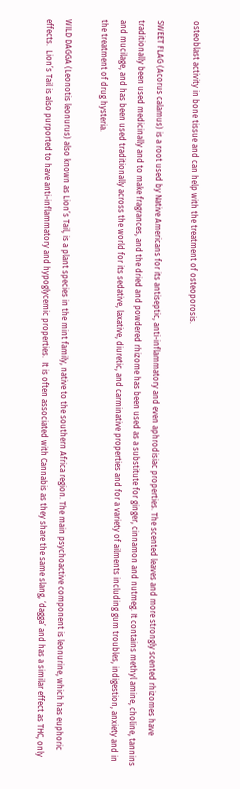osteoblast activity in bone tissue and can help with the treatment of osteoporosis.

SWEET FLAG (Acorus calamus) is a root used by Native Americans for its antiseptic, anti-inflammatory and even aphrodisiac properties. The scented leaves and more strongly scented rhizomes have traditionally been used medicinally and to make fragrances, and the dried and powdered rhizome has been used as a substitute for ginger, cinnamon and nutmeg. It contains methyl amine, choline, tannins and mucilage, and has been used traditionally across the world for its sedative, laxative, diuretic, and carminative properties and for a variety of ailments including gum troubles, indigestion, anxiety and in the treatment of drug hysteria.

WILD DAGGA (Leonotis leonurus) also known as Lion’s Tail, is a plant species in the mint family, native to the southern Africa region. The main psychoactive component is leonurine, which has euphoric effects.  Lion’s Tail is also purported to have anti-inflammatory and hypoglycemic properties.  It is often associated with Cannabis as they share the same slang, ‘dagga’ and has a similar effect as THC, only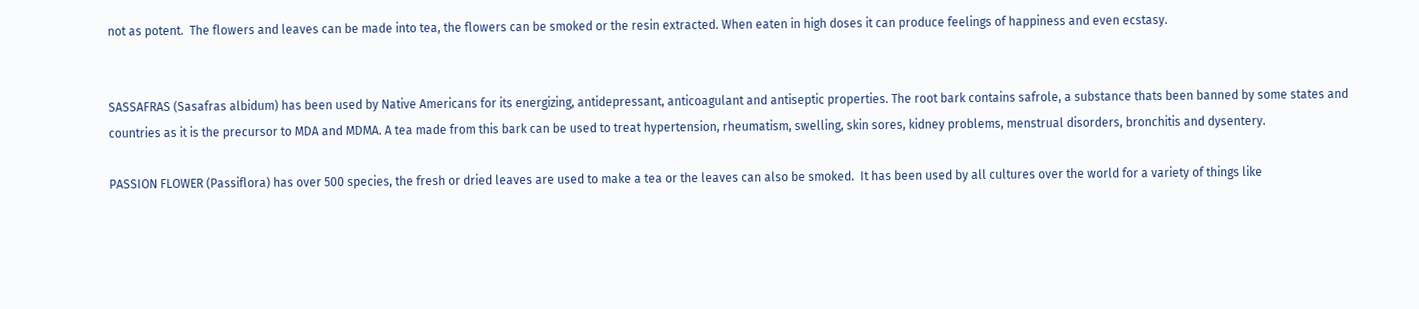not as potent.  The flowers and leaves can be made into tea, the flowers can be smoked or the resin extracted. When eaten in high doses it can produce feelings of happiness and even ecstasy.


SASSAFRAS (Sasafras albidum) has been used by Native Americans for its energizing, antidepressant, anticoagulant and antiseptic properties. The root bark contains safrole, a substance thats been banned by some states and countries as it is the precursor to MDA and MDMA. A tea made from this bark can be used to treat hypertension, rheumatism, swelling, skin sores, kidney problems, menstrual disorders, bronchitis and dysentery.

PASSION FLOWER (Passiflora) has over 500 species, the fresh or dried leaves are used to make a tea or the leaves can also be smoked.  It has been used by all cultures over the world for a variety of things like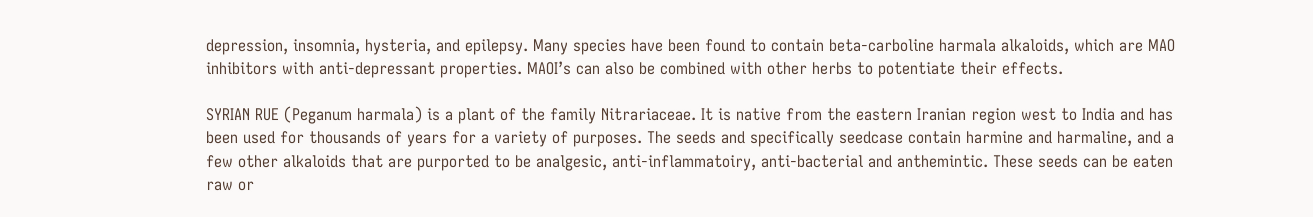depression, insomnia, hysteria, and epilepsy. Many species have been found to contain beta-carboline harmala alkaloids, which are MAO inhibitors with anti-depressant properties. MAOI’s can also be combined with other herbs to potentiate their effects.

SYRIAN RUE (Peganum harmala) is a plant of the family Nitrariaceae. It is native from the eastern Iranian region west to India and has been used for thousands of years for a variety of purposes. The seeds and specifically seedcase contain harmine and harmaline, and a few other alkaloids that are purported to be analgesic, anti-inflammatoiry, anti-bacterial and anthemintic. These seeds can be eaten raw or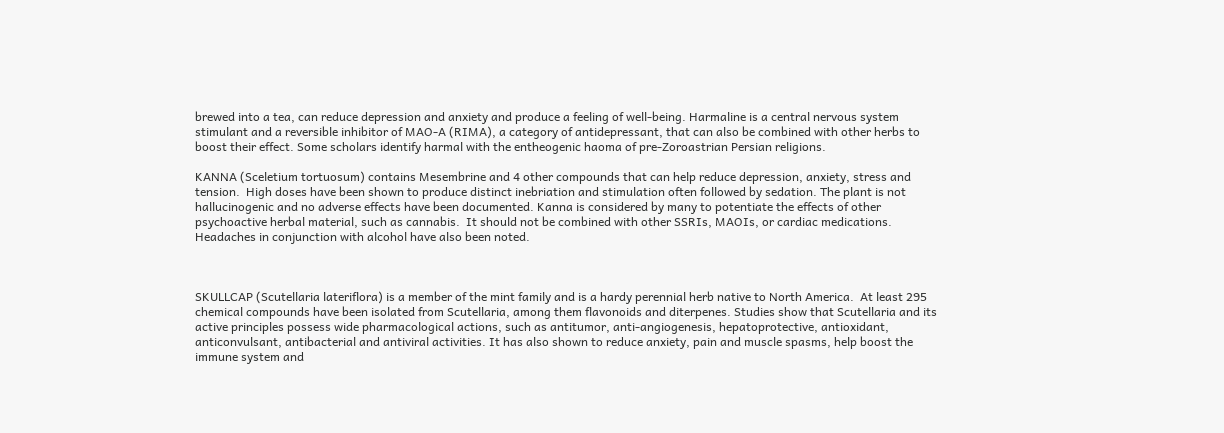brewed into a tea, can reduce depression and anxiety and produce a feeling of well-being. Harmaline is a central nervous system stimulant and a reversible inhibitor of MAO-A (RIMA), a category of antidepressant, that can also be combined with other herbs to boost their effect. Some scholars identify harmal with the entheogenic haoma of pre-Zoroastrian Persian religions.

KANNA (Sceletium tortuosum) contains Mesembrine and 4 other compounds that can help reduce depression, anxiety, stress and tension.  High doses have been shown to produce distinct inebriation and stimulation often followed by sedation. The plant is not hallucinogenic and no adverse effects have been documented. Kanna is considered by many to potentiate the effects of other psychoactive herbal material, such as cannabis.  It should not be combined with other SSRIs, MAOIs, or cardiac medications. Headaches in conjunction with alcohol have also been noted.



SKULLCAP (Scutellaria lateriflora) is a member of the mint family and is a hardy perennial herb native to North America.  At least 295 chemical compounds have been isolated from Scutellaria, among them flavonoids and diterpenes. Studies show that Scutellaria and its active principles possess wide pharmacological actions, such as antitumor, anti-angiogenesis, hepatoprotective, antioxidant, anticonvulsant, antibacterial and antiviral activities. It has also shown to reduce anxiety, pain and muscle spasms, help boost the immune system and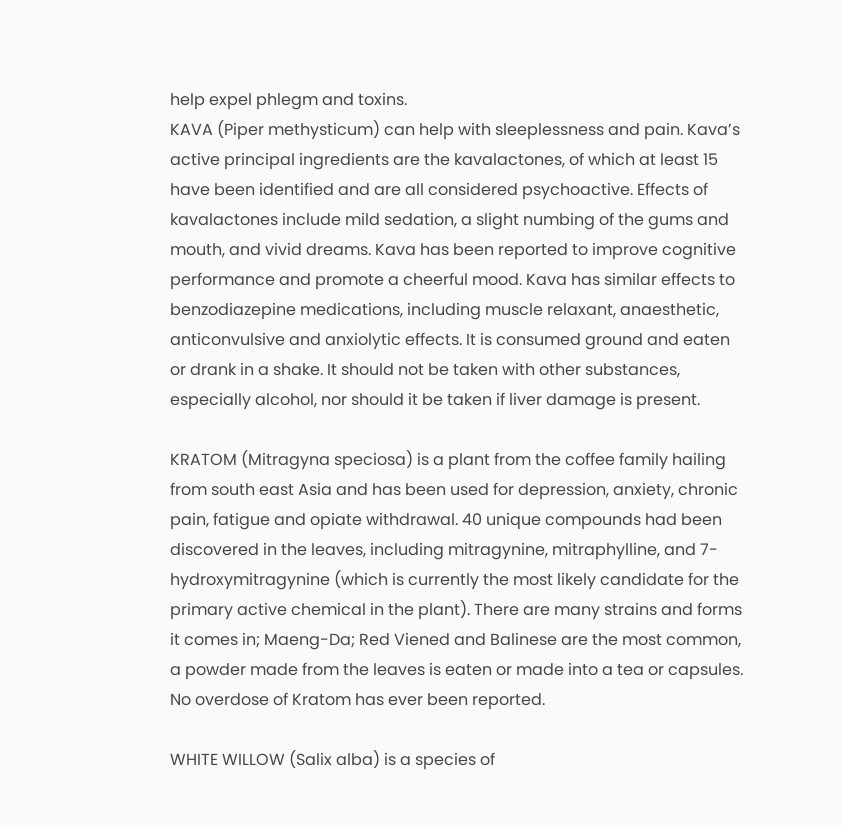help expel phlegm and toxins.
KAVA (Piper methysticum) can help with sleeplessness and pain. Kava’s active principal ingredients are the kavalactones, of which at least 15 have been identified and are all considered psychoactive. Effects of kavalactones include mild sedation, a slight numbing of the gums and mouth, and vivid dreams. Kava has been reported to improve cognitive performance and promote a cheerful mood. Kava has similar effects to benzodiazepine medications, including muscle relaxant, anaesthetic, anticonvulsive and anxiolytic effects. It is consumed ground and eaten or drank in a shake. It should not be taken with other substances, especially alcohol, nor should it be taken if liver damage is present.

KRATOM (Mitragyna speciosa) is a plant from the coffee family hailing from south east Asia and has been used for depression, anxiety, chronic pain, fatigue and opiate withdrawal. 40 unique compounds had been discovered in the leaves, including mitragynine, mitraphylline, and 7-hydroxymitragynine (which is currently the most likely candidate for the primary active chemical in the plant). There are many strains and forms it comes in; Maeng-Da; Red Viened and Balinese are the most common, a powder made from the leaves is eaten or made into a tea or capsules. No overdose of Kratom has ever been reported.

WHITE WILLOW (Salix alba) is a species of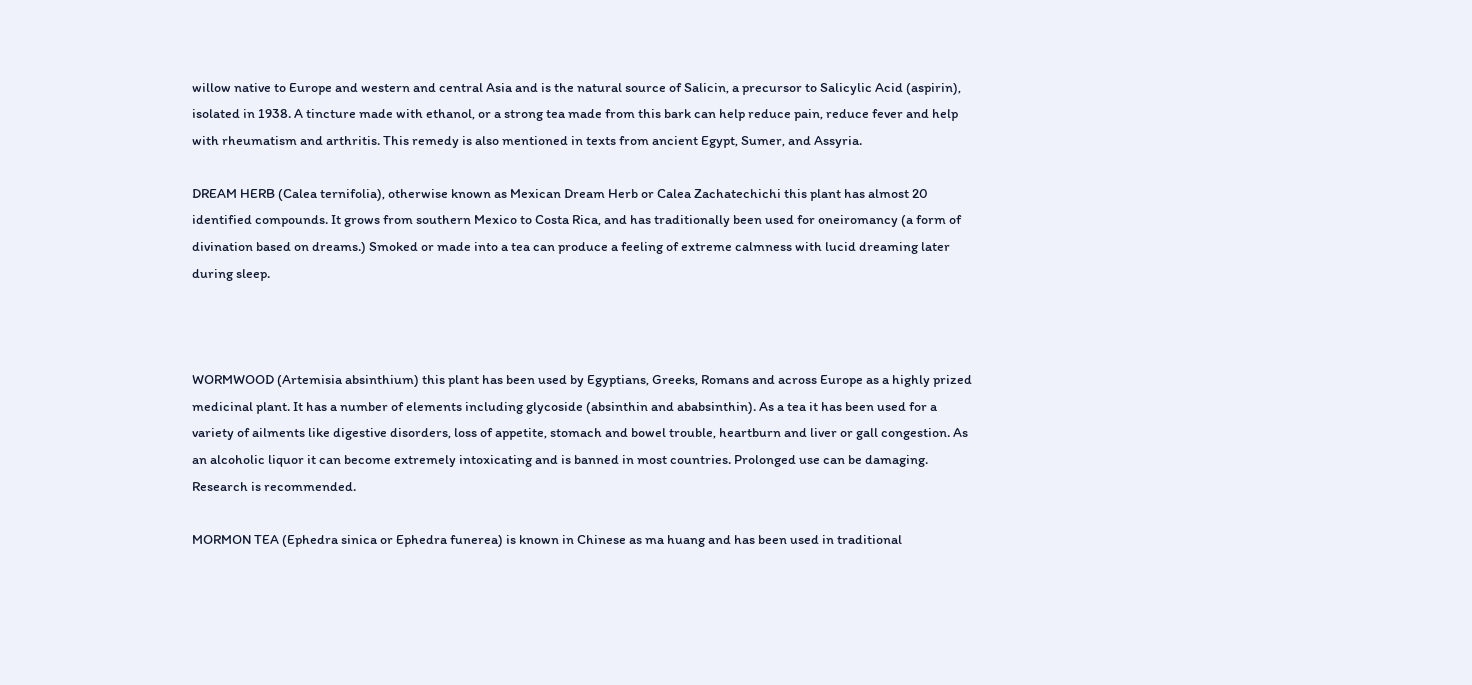willow native to Europe and western and central Asia and is the natural source of Salicin, a precursor to Salicylic Acid (aspirin), isolated in 1938. A tincture made with ethanol, or a strong tea made from this bark can help reduce pain, reduce fever and help with rheumatism and arthritis. This remedy is also mentioned in texts from ancient Egypt, Sumer, and Assyria.

DREAM HERB (Calea ternifolia), otherwise known as Mexican Dream Herb or Calea Zachatechichi this plant has almost 20 identified compounds. It grows from southern Mexico to Costa Rica, and has traditionally been used for oneiromancy (a form of divination based on dreams.) Smoked or made into a tea can produce a feeling of extreme calmness with lucid dreaming later during sleep.



WORMWOOD (Artemisia absinthium) this plant has been used by Egyptians, Greeks, Romans and across Europe as a highly prized medicinal plant. It has a number of elements including glycoside (absinthin and ababsinthin). As a tea it has been used for a variety of ailments like digestive disorders, loss of appetite, stomach and bowel trouble, heartburn and liver or gall congestion. As an alcoholic liquor it can become extremely intoxicating and is banned in most countries. Prolonged use can be damaging. Research is recommended.

MORMON TEA (Ephedra sinica or Ephedra funerea) is known in Chinese as ma huang and has been used in traditional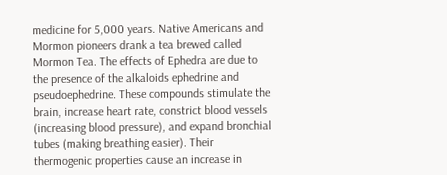medicine for 5,000 years. Native Americans and Mormon pioneers drank a tea brewed called Mormon Tea. The effects of Ephedra are due to the presence of the alkaloids ephedrine and pseudoephedrine. These compounds stimulate the brain, increase heart rate, constrict blood vessels (increasing blood pressure), and expand bronchial tubes (making breathing easier). Their thermogenic properties cause an increase in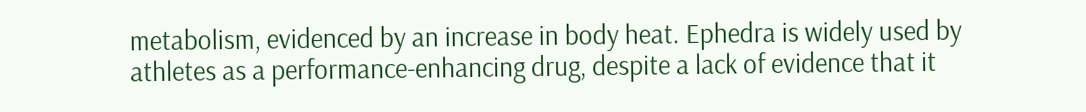metabolism, evidenced by an increase in body heat. Ephedra is widely used by athletes as a performance-enhancing drug, despite a lack of evidence that it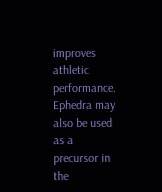improves athletic performance. Ephedra may also be used as a precursor in the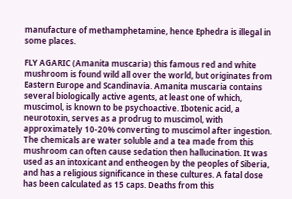manufacture of methamphetamine, hence Ephedra is illegal in some places.

FLY AGARIC (Amanita muscaria) this famous red and white mushroom is found wild all over the world, but originates from Eastern Europe and Scandinavia. Amanita muscaria contains several biologically active agents, at least one of which, muscimol, is known to be psychoactive. Ibotenic acid, a neurotoxin, serves as a prodrug to muscimol, with approximately 10-20% converting to muscimol after ingestion. The chemicals are water soluble and a tea made from this mushroom can often cause sedation then hallucination. It was used as an intoxicant and entheogen by the peoples of Siberia, and has a religious significance in these cultures. A fatal dose has been calculated as 15 caps. Deaths from this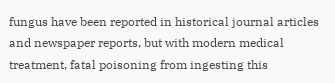fungus have been reported in historical journal articles and newspaper reports, but with modern medical treatment, fatal poisoning from ingesting this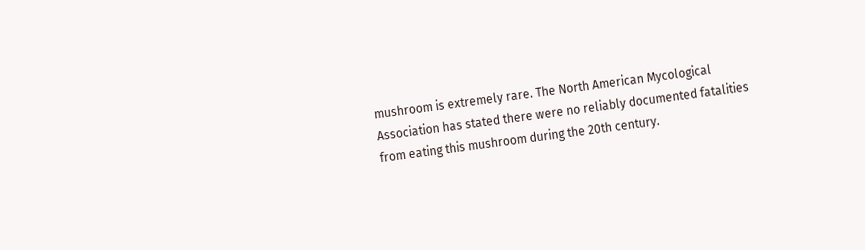mushroom is extremely rare. The North American Mycological Association has stated there were no reliably documented fatalities from eating this mushroom during the 20th century.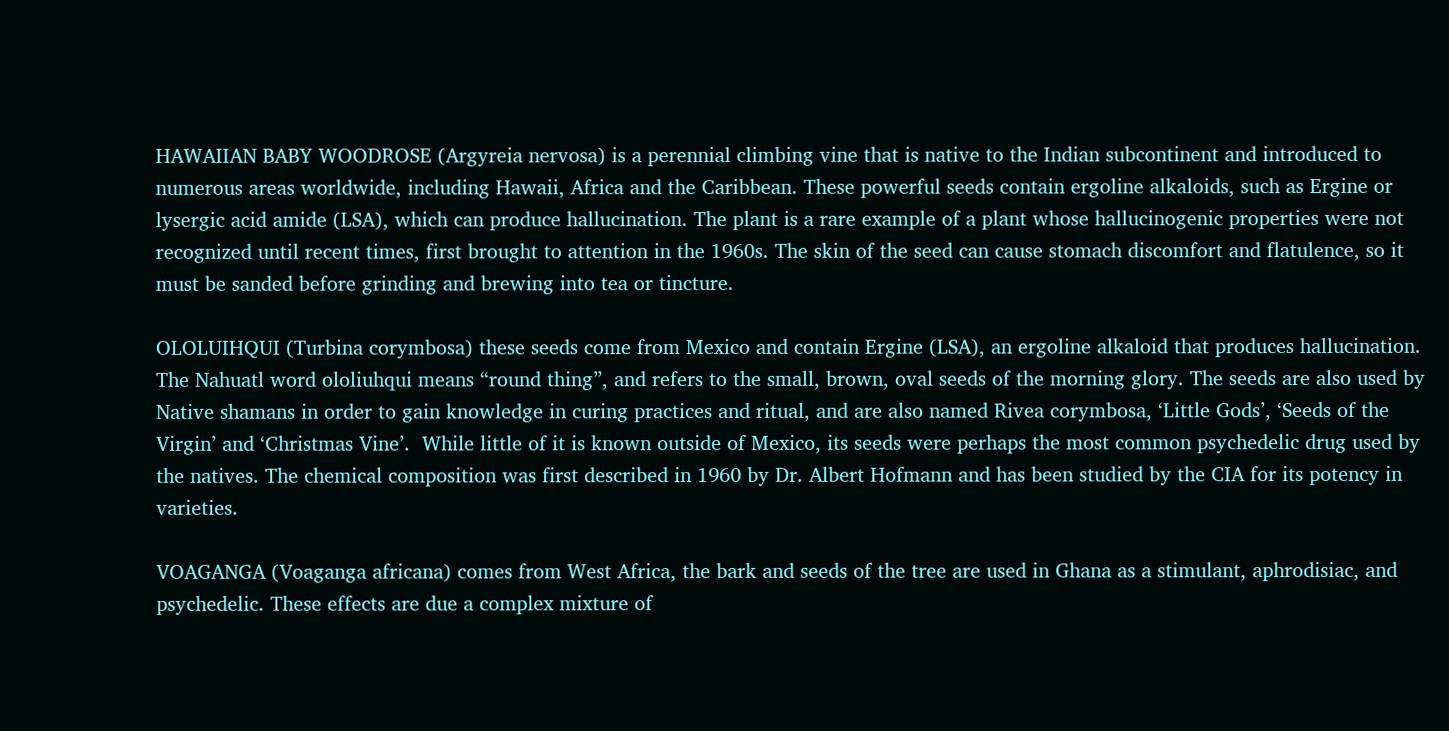HAWAIIAN BABY WOODROSE (Argyreia nervosa) is a perennial climbing vine that is native to the Indian subcontinent and introduced to numerous areas worldwide, including Hawaii, Africa and the Caribbean. These powerful seeds contain ergoline alkaloids, such as Ergine or lysergic acid amide (LSA), which can produce hallucination. The plant is a rare example of a plant whose hallucinogenic properties were not recognized until recent times, first brought to attention in the 1960s. The skin of the seed can cause stomach discomfort and flatulence, so it must be sanded before grinding and brewing into tea or tincture.

OLOLUIHQUI (Turbina corymbosa) these seeds come from Mexico and contain Ergine (LSA), an ergoline alkaloid that produces hallucination. The Nahuatl word ololiuhqui means “round thing”, and refers to the small, brown, oval seeds of the morning glory. The seeds are also used by Native shamans in order to gain knowledge in curing practices and ritual, and are also named Rivea corymbosa, ‘Little Gods’, ‘Seeds of the Virgin’ and ‘Christmas Vine’.  While little of it is known outside of Mexico, its seeds were perhaps the most common psychedelic drug used by the natives. The chemical composition was first described in 1960 by Dr. Albert Hofmann and has been studied by the CIA for its potency in varieties.

VOAGANGA (Voaganga africana) comes from West Africa, the bark and seeds of the tree are used in Ghana as a stimulant, aphrodisiac, and psychedelic. These effects are due a complex mixture of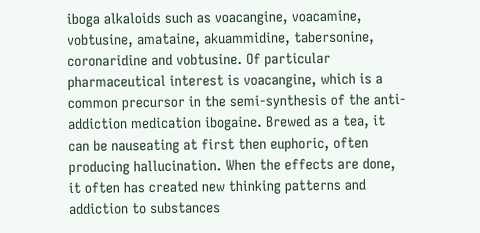iboga alkaloids such as voacangine, voacamine, vobtusine, amataine, akuammidine, tabersonine, coronaridine and vobtusine. Of particular pharmaceutical interest is voacangine, which is a common precursor in the semi-synthesis of the anti-addiction medication ibogaine. Brewed as a tea, it can be nauseating at first then euphoric, often producing hallucination. When the effects are done, it often has created new thinking patterns and addiction to substances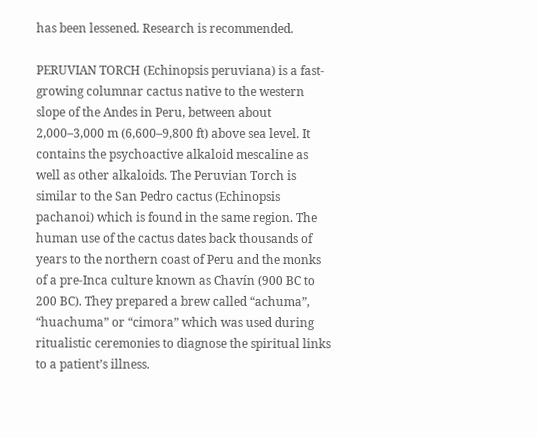has been lessened. Research is recommended.

PERUVIAN TORCH (Echinopsis peruviana) is a fast-growing columnar cactus native to the western slope of the Andes in Peru, between about 2,000–3,000 m (6,600–9,800 ft) above sea level. It contains the psychoactive alkaloid mescaline as well as other alkaloids. The Peruvian Torch is similar to the San Pedro cactus (Echinopsis pachanoi) which is found in the same region. The human use of the cactus dates back thousands of years to the northern coast of Peru and the monks of a pre-Inca culture known as Chavín (900 BC to 200 BC). They prepared a brew called “achuma”, “huachuma” or “cimora” which was used during ritualistic ceremonies to diagnose the spiritual links to a patient’s illness.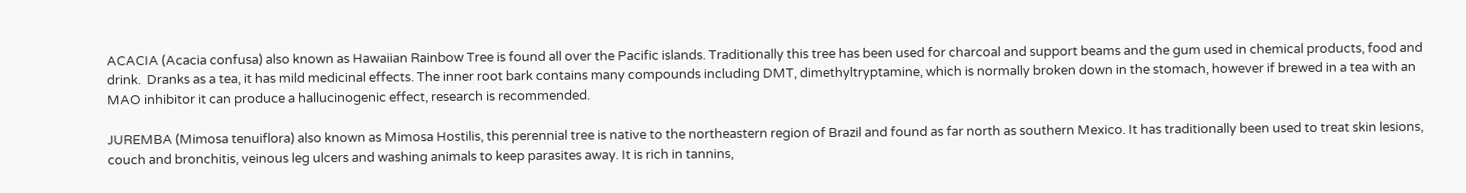ACACIA (Acacia confusa) also known as Hawaiian Rainbow Tree is found all over the Pacific islands. Traditionally this tree has been used for charcoal and support beams and the gum used in chemical products, food and drink.  Dranks as a tea, it has mild medicinal effects. The inner root bark contains many compounds including DMT, dimethyltryptamine, which is normally broken down in the stomach, however if brewed in a tea with an MAO inhibitor it can produce a hallucinogenic effect, research is recommended.

JUREMBA (Mimosa tenuiflora) also known as Mimosa Hostilis, this perennial tree is native to the northeastern region of Brazil and found as far north as southern Mexico. It has traditionally been used to treat skin lesions, couch and bronchitis, veinous leg ulcers and washing animals to keep parasites away. It is rich in tannins,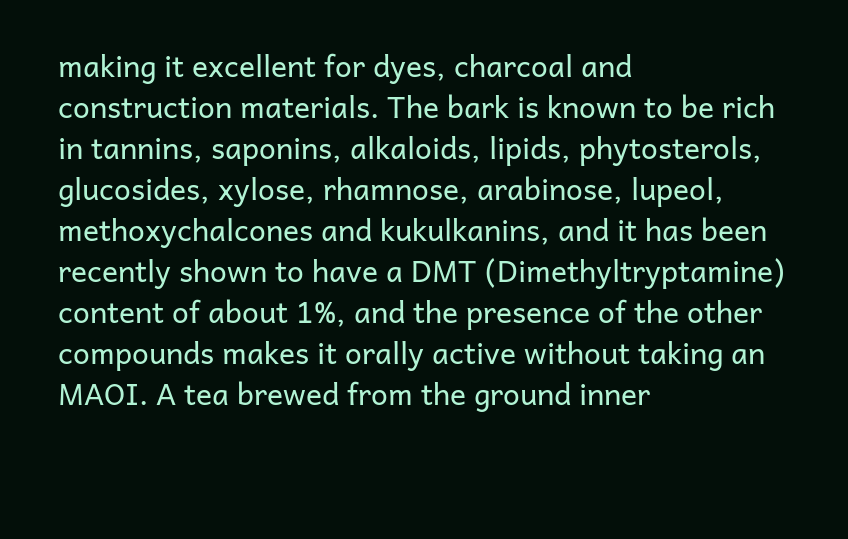making it excellent for dyes, charcoal and construction materials. The bark is known to be rich in tannins, saponins, alkaloids, lipids, phytosterols, glucosides, xylose, rhamnose, arabinose, lupeol, methoxychalcones and kukulkanins, and it has been recently shown to have a DMT (Dimethyltryptamine) content of about 1%, and the presence of the other compounds makes it orally active without taking an MAOI. A tea brewed from the ground inner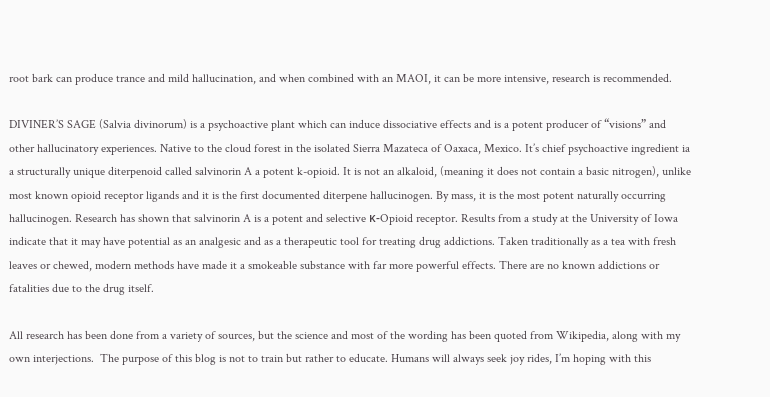root bark can produce trance and mild hallucination, and when combined with an MAOI, it can be more intensive, research is recommended.

DIVINER’S SAGE (Salvia divinorum) is a psychoactive plant which can induce dissociative effects and is a potent producer of “visions” and other hallucinatory experiences. Native to the cloud forest in the isolated Sierra Mazateca of Oaxaca, Mexico. It’s chief psychoactive ingredient ia a structurally unique diterpenoid called salvinorin A a potent k-opioid. It is not an alkaloid, (meaning it does not contain a basic nitrogen), unlike most known opioid receptor ligands and it is the first documented diterpene hallucinogen. By mass, it is the most potent naturally occurring hallucinogen. Research has shown that salvinorin A is a potent and selective κ-Opioid receptor. Results from a study at the University of Iowa indicate that it may have potential as an analgesic and as a therapeutic tool for treating drug addictions. Taken traditionally as a tea with fresh leaves or chewed, modern methods have made it a smokeable substance with far more powerful effects. There are no known addictions or fatalities due to the drug itself.

All research has been done from a variety of sources, but the science and most of the wording has been quoted from Wikipedia, along with my own interjections.  The purpose of this blog is not to train but rather to educate. Humans will always seek joy rides, I’m hoping with this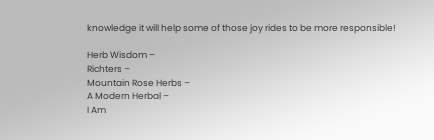knowledge it will help some of those joy rides to be more responsible!

Herb Wisdom –
Richters –
Mountain Rose Herbs –
A Modern Herbal –
I Am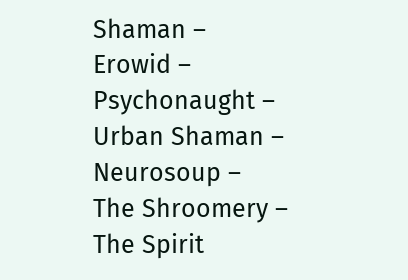Shaman –
Erowid –
Psychonaught –
Urban Shaman –
Neurosoup –
The Shroomery –
The Spirit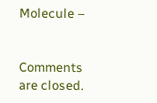Molecule –


Comments are closed.